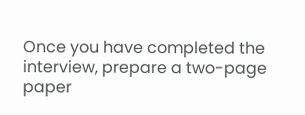Once you have completed the interview, prepare a two-page paper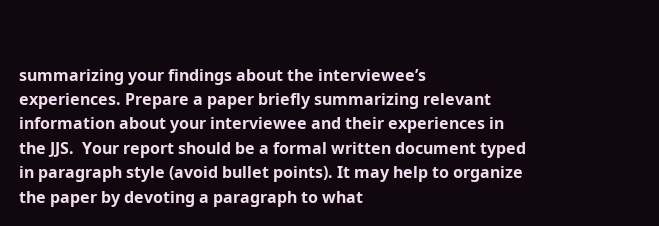summarizing your findings about the interviewee’s experiences. Prepare a paper briefly summarizing relevant information about your interviewee and their experiences in the JJS.  Your report should be a formal written document typed in paragraph style (avoid bullet points). It may help to organize the paper by devoting a paragraph to what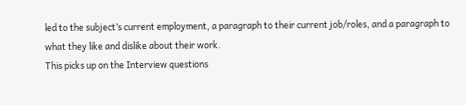led to the subject’s current employment, a paragraph to their current job/roles, and a paragraph to what they like and dislike about their work.
This picks up on the Interview questions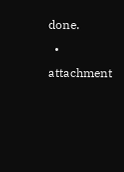done.
  • attachment